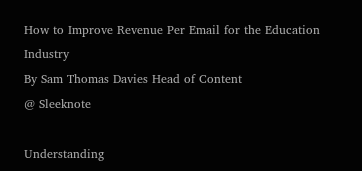How to Improve Revenue Per Email for the Education Industry
By Sam Thomas Davies Head of Content
@ Sleeknote

Understanding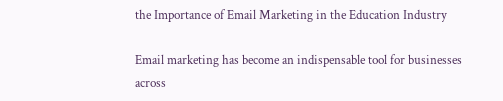the Importance of Email Marketing in the Education Industry

Email marketing has become an indispensable tool for businesses across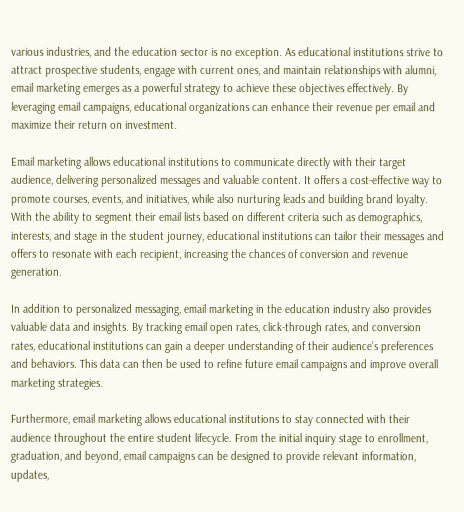various industries, and the education sector is no exception. As educational institutions strive to attract prospective students, engage with current ones, and maintain relationships with alumni, email marketing emerges as a powerful strategy to achieve these objectives effectively. By leveraging email campaigns, educational organizations can enhance their revenue per email and maximize their return on investment.

Email marketing allows educational institutions to communicate directly with their target audience, delivering personalized messages and valuable content. It offers a cost-effective way to promote courses, events, and initiatives, while also nurturing leads and building brand loyalty. With the ability to segment their email lists based on different criteria such as demographics, interests, and stage in the student journey, educational institutions can tailor their messages and offers to resonate with each recipient, increasing the chances of conversion and revenue generation.

In addition to personalized messaging, email marketing in the education industry also provides valuable data and insights. By tracking email open rates, click-through rates, and conversion rates, educational institutions can gain a deeper understanding of their audience’s preferences and behaviors. This data can then be used to refine future email campaigns and improve overall marketing strategies.

Furthermore, email marketing allows educational institutions to stay connected with their audience throughout the entire student lifecycle. From the initial inquiry stage to enrollment, graduation, and beyond, email campaigns can be designed to provide relevant information, updates,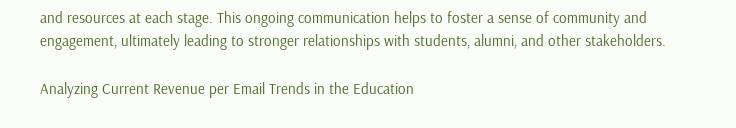and resources at each stage. This ongoing communication helps to foster a sense of community and engagement, ultimately leading to stronger relationships with students, alumni, and other stakeholders.

Analyzing Current Revenue per Email Trends in the Education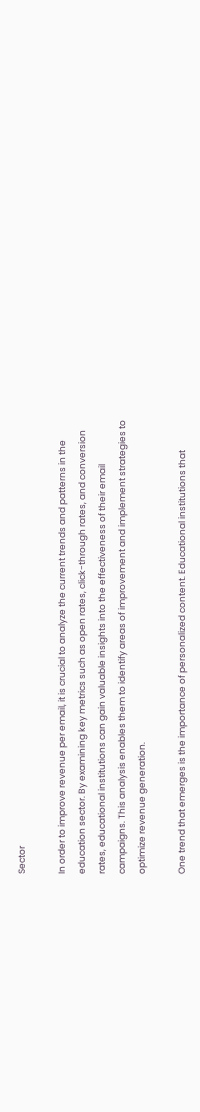Sector

In order to improve revenue per email, it is crucial to analyze the current trends and patterns in the education sector. By examining key metrics such as open rates, click-through rates, and conversion rates, educational institutions can gain valuable insights into the effectiveness of their email campaigns. This analysis enables them to identify areas of improvement and implement strategies to optimize revenue generation.

One trend that emerges is the importance of personalized content. Educational institutions that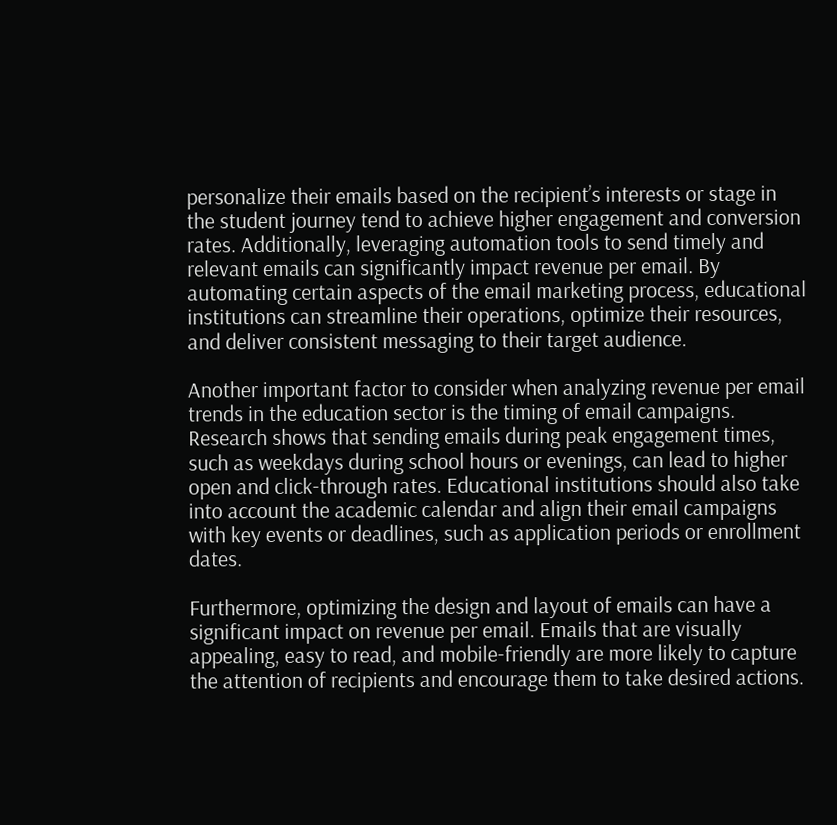personalize their emails based on the recipient’s interests or stage in the student journey tend to achieve higher engagement and conversion rates. Additionally, leveraging automation tools to send timely and relevant emails can significantly impact revenue per email. By automating certain aspects of the email marketing process, educational institutions can streamline their operations, optimize their resources, and deliver consistent messaging to their target audience.

Another important factor to consider when analyzing revenue per email trends in the education sector is the timing of email campaigns. Research shows that sending emails during peak engagement times, such as weekdays during school hours or evenings, can lead to higher open and click-through rates. Educational institutions should also take into account the academic calendar and align their email campaigns with key events or deadlines, such as application periods or enrollment dates.

Furthermore, optimizing the design and layout of emails can have a significant impact on revenue per email. Emails that are visually appealing, easy to read, and mobile-friendly are more likely to capture the attention of recipients and encourage them to take desired actions.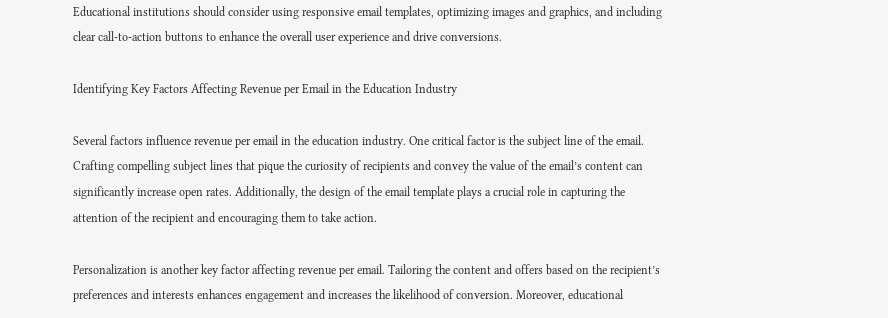Educational institutions should consider using responsive email templates, optimizing images and graphics, and including clear call-to-action buttons to enhance the overall user experience and drive conversions.

Identifying Key Factors Affecting Revenue per Email in the Education Industry

Several factors influence revenue per email in the education industry. One critical factor is the subject line of the email. Crafting compelling subject lines that pique the curiosity of recipients and convey the value of the email’s content can significantly increase open rates. Additionally, the design of the email template plays a crucial role in capturing the attention of the recipient and encouraging them to take action.

Personalization is another key factor affecting revenue per email. Tailoring the content and offers based on the recipient’s preferences and interests enhances engagement and increases the likelihood of conversion. Moreover, educational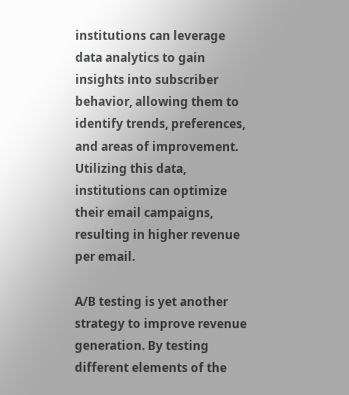institutions can leverage data analytics to gain insights into subscriber behavior, allowing them to identify trends, preferences, and areas of improvement. Utilizing this data, institutions can optimize their email campaigns, resulting in higher revenue per email.

A/B testing is yet another strategy to improve revenue generation. By testing different elements of the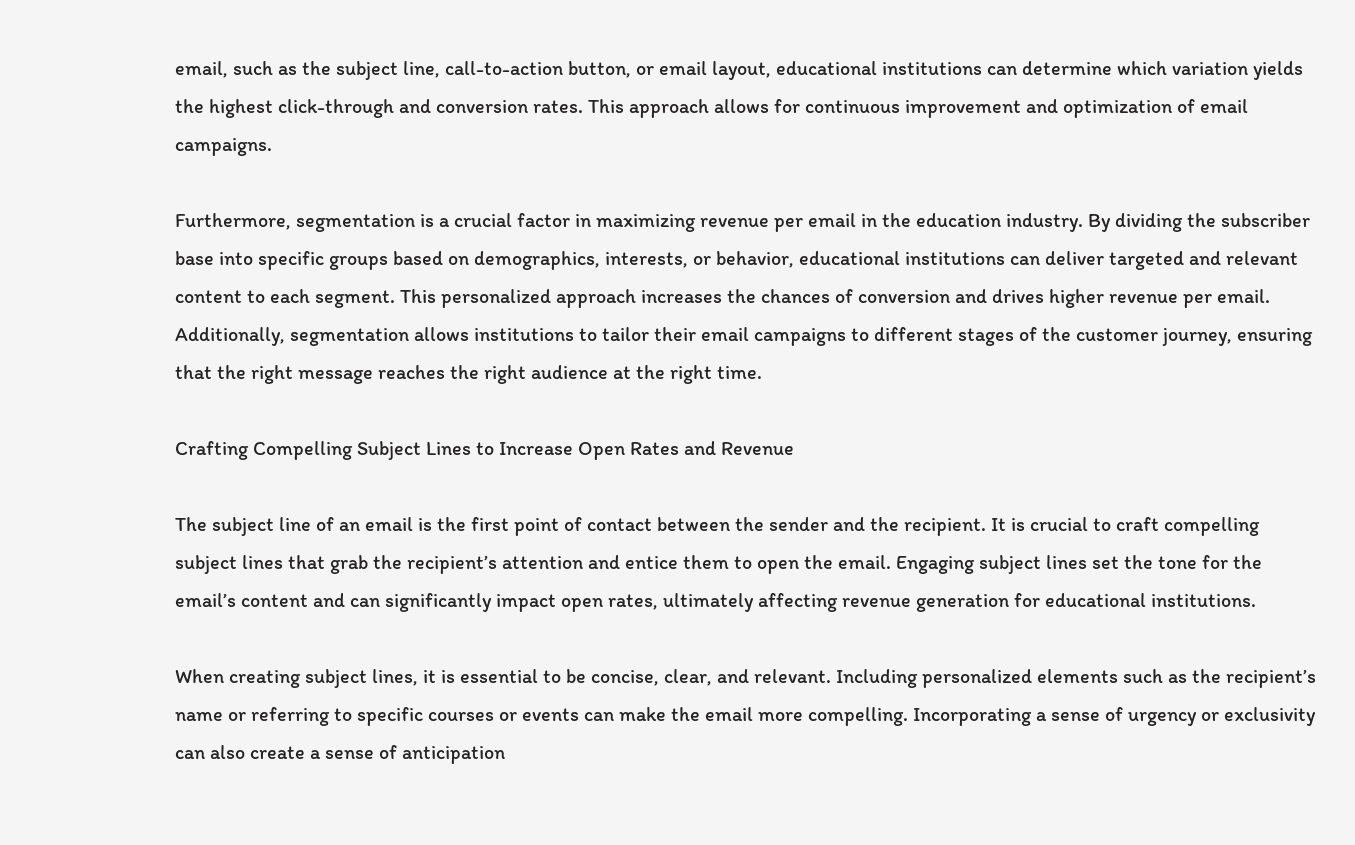email, such as the subject line, call-to-action button, or email layout, educational institutions can determine which variation yields the highest click-through and conversion rates. This approach allows for continuous improvement and optimization of email campaigns.

Furthermore, segmentation is a crucial factor in maximizing revenue per email in the education industry. By dividing the subscriber base into specific groups based on demographics, interests, or behavior, educational institutions can deliver targeted and relevant content to each segment. This personalized approach increases the chances of conversion and drives higher revenue per email. Additionally, segmentation allows institutions to tailor their email campaigns to different stages of the customer journey, ensuring that the right message reaches the right audience at the right time.

Crafting Compelling Subject Lines to Increase Open Rates and Revenue

The subject line of an email is the first point of contact between the sender and the recipient. It is crucial to craft compelling subject lines that grab the recipient’s attention and entice them to open the email. Engaging subject lines set the tone for the email’s content and can significantly impact open rates, ultimately affecting revenue generation for educational institutions.

When creating subject lines, it is essential to be concise, clear, and relevant. Including personalized elements such as the recipient’s name or referring to specific courses or events can make the email more compelling. Incorporating a sense of urgency or exclusivity can also create a sense of anticipation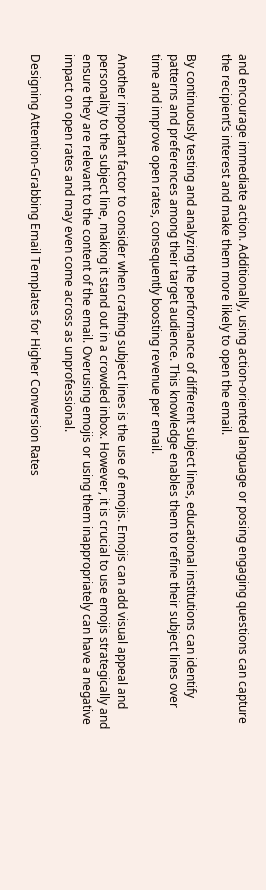and encourage immediate action. Additionally, using action-oriented language or posing engaging questions can capture the recipient’s interest and make them more likely to open the email.

By continuously testing and analyzing the performance of different subject lines, educational institutions can identify patterns and preferences among their target audience. This knowledge enables them to refine their subject lines over time and improve open rates, consequently boosting revenue per email.

Another important factor to consider when crafting subject lines is the use of emojis. Emojis can add visual appeal and personality to the subject line, making it stand out in a crowded inbox. However, it is crucial to use emojis strategically and ensure they are relevant to the content of the email. Overusing emojis or using them inappropriately can have a negative impact on open rates and may even come across as unprofessional.

Designing Attention-Grabbing Email Templates for Higher Conversion Rates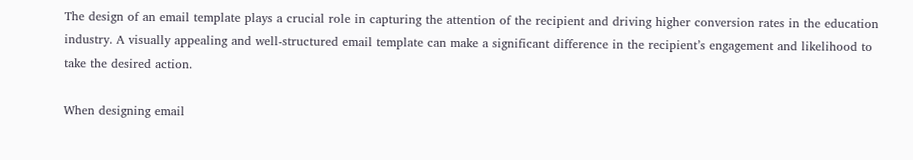The design of an email template plays a crucial role in capturing the attention of the recipient and driving higher conversion rates in the education industry. A visually appealing and well-structured email template can make a significant difference in the recipient’s engagement and likelihood to take the desired action.

When designing email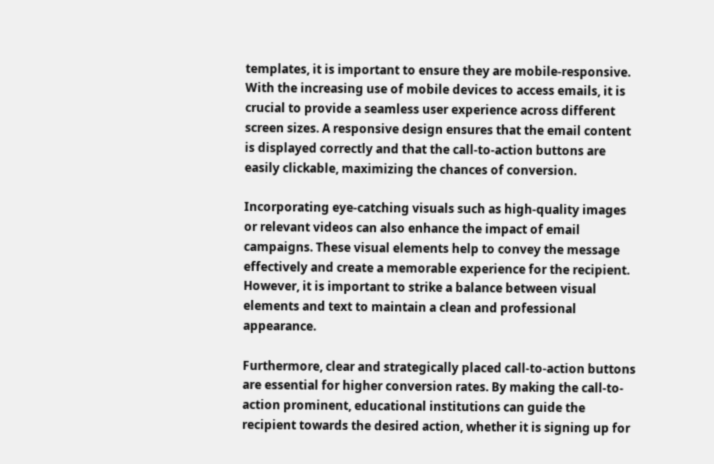templates, it is important to ensure they are mobile-responsive. With the increasing use of mobile devices to access emails, it is crucial to provide a seamless user experience across different screen sizes. A responsive design ensures that the email content is displayed correctly and that the call-to-action buttons are easily clickable, maximizing the chances of conversion.

Incorporating eye-catching visuals such as high-quality images or relevant videos can also enhance the impact of email campaigns. These visual elements help to convey the message effectively and create a memorable experience for the recipient. However, it is important to strike a balance between visual elements and text to maintain a clean and professional appearance.

Furthermore, clear and strategically placed call-to-action buttons are essential for higher conversion rates. By making the call-to-action prominent, educational institutions can guide the recipient towards the desired action, whether it is signing up for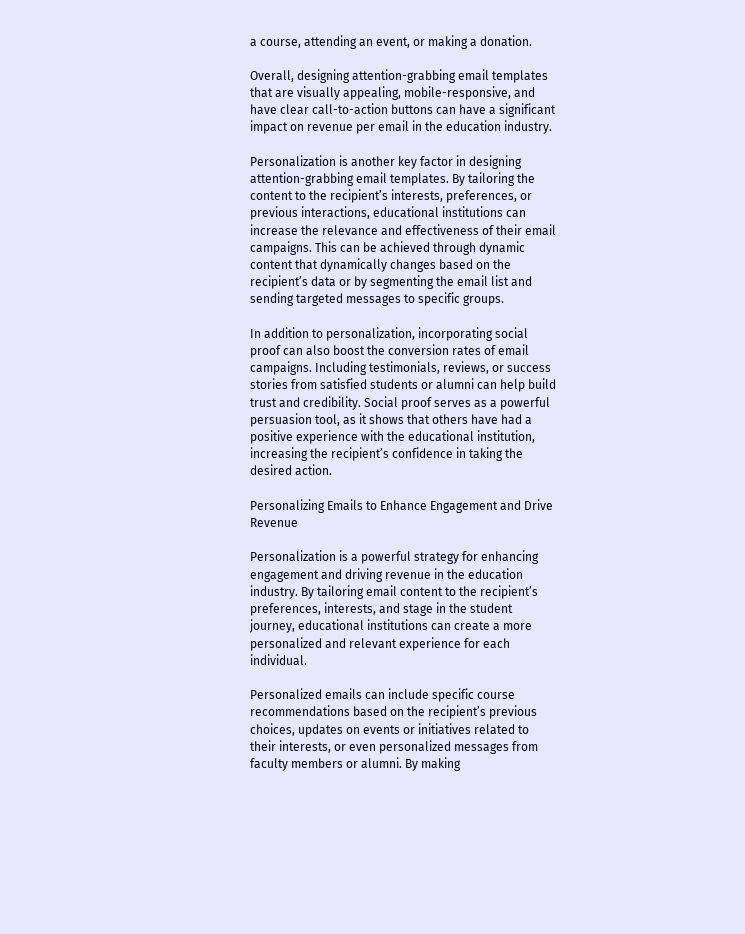a course, attending an event, or making a donation.

Overall, designing attention-grabbing email templates that are visually appealing, mobile-responsive, and have clear call-to-action buttons can have a significant impact on revenue per email in the education industry.

Personalization is another key factor in designing attention-grabbing email templates. By tailoring the content to the recipient’s interests, preferences, or previous interactions, educational institutions can increase the relevance and effectiveness of their email campaigns. This can be achieved through dynamic content that dynamically changes based on the recipient’s data or by segmenting the email list and sending targeted messages to specific groups.

In addition to personalization, incorporating social proof can also boost the conversion rates of email campaigns. Including testimonials, reviews, or success stories from satisfied students or alumni can help build trust and credibility. Social proof serves as a powerful persuasion tool, as it shows that others have had a positive experience with the educational institution, increasing the recipient’s confidence in taking the desired action.

Personalizing Emails to Enhance Engagement and Drive Revenue

Personalization is a powerful strategy for enhancing engagement and driving revenue in the education industry. By tailoring email content to the recipient’s preferences, interests, and stage in the student journey, educational institutions can create a more personalized and relevant experience for each individual.

Personalized emails can include specific course recommendations based on the recipient’s previous choices, updates on events or initiatives related to their interests, or even personalized messages from faculty members or alumni. By making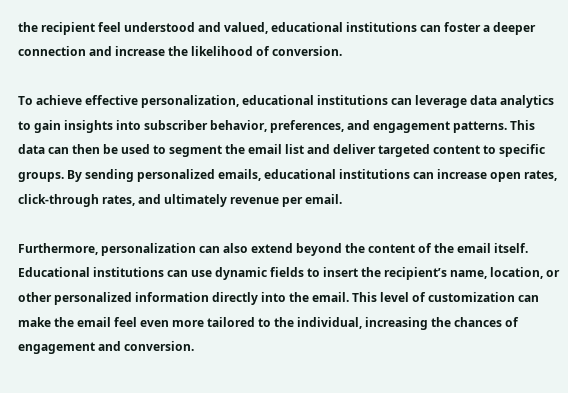the recipient feel understood and valued, educational institutions can foster a deeper connection and increase the likelihood of conversion.

To achieve effective personalization, educational institutions can leverage data analytics to gain insights into subscriber behavior, preferences, and engagement patterns. This data can then be used to segment the email list and deliver targeted content to specific groups. By sending personalized emails, educational institutions can increase open rates, click-through rates, and ultimately revenue per email.

Furthermore, personalization can also extend beyond the content of the email itself. Educational institutions can use dynamic fields to insert the recipient’s name, location, or other personalized information directly into the email. This level of customization can make the email feel even more tailored to the individual, increasing the chances of engagement and conversion.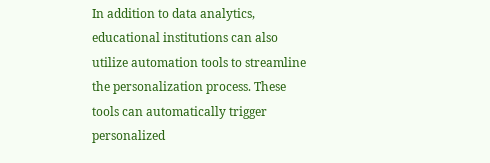In addition to data analytics, educational institutions can also utilize automation tools to streamline the personalization process. These tools can automatically trigger personalized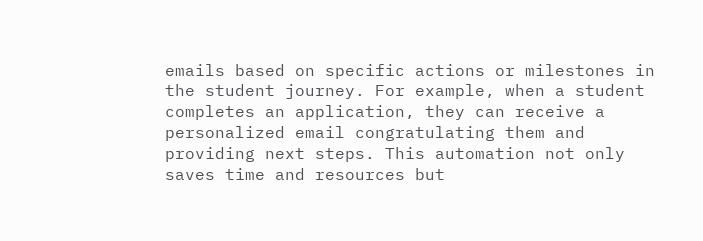emails based on specific actions or milestones in the student journey. For example, when a student completes an application, they can receive a personalized email congratulating them and providing next steps. This automation not only saves time and resources but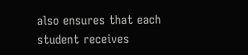also ensures that each student receives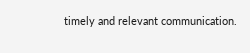timely and relevant communication.